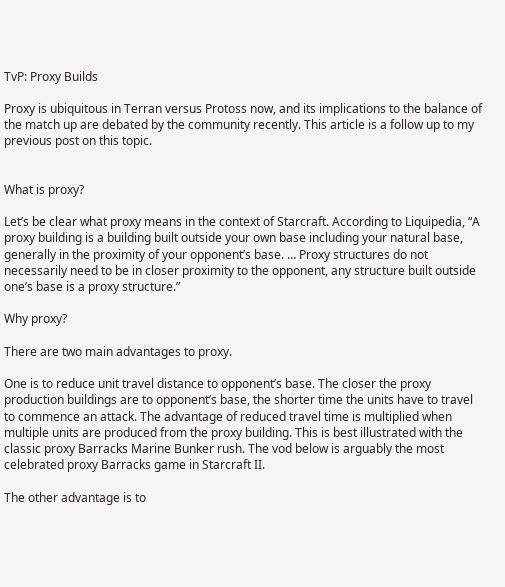TvP: Proxy Builds

Proxy is ubiquitous in Terran versus Protoss now, and its implications to the balance of the match up are debated by the community recently. This article is a follow up to my previous post on this topic.


What is proxy?

Let’s be clear what proxy means in the context of Starcraft. According to Liquipedia, “A proxy building is a building built outside your own base including your natural base, generally in the proximity of your opponent’s base. … Proxy structures do not necessarily need to be in closer proximity to the opponent, any structure built outside one’s base is a proxy structure.”

Why proxy?

There are two main advantages to proxy.

One is to reduce unit travel distance to opponent’s base. The closer the proxy production buildings are to opponent’s base, the shorter time the units have to travel to commence an attack. The advantage of reduced travel time is multiplied when multiple units are produced from the proxy building. This is best illustrated with the classic proxy Barracks Marine Bunker rush. The vod below is arguably the most celebrated proxy Barracks game in Starcraft II.

The other advantage is to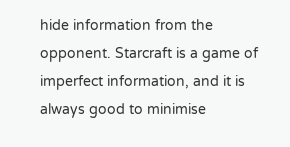hide information from the opponent. Starcraft is a game of imperfect information, and it is always good to minimise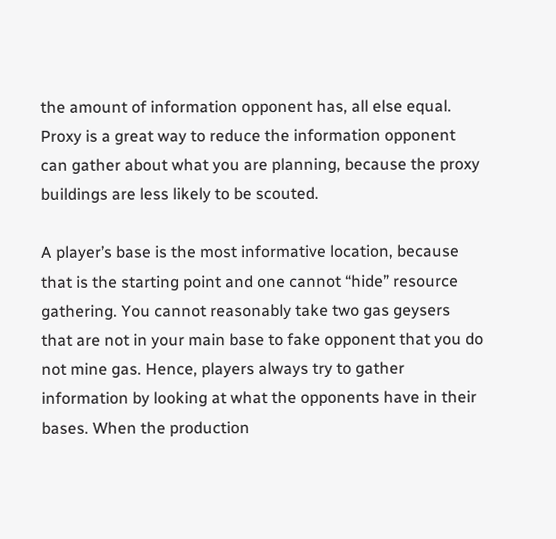the amount of information opponent has, all else equal. Proxy is a great way to reduce the information opponent can gather about what you are planning, because the proxy buildings are less likely to be scouted.

A player’s base is the most informative location, because that is the starting point and one cannot “hide” resource gathering. You cannot reasonably take two gas geysers that are not in your main base to fake opponent that you do not mine gas. Hence, players always try to gather information by looking at what the opponents have in their bases. When the production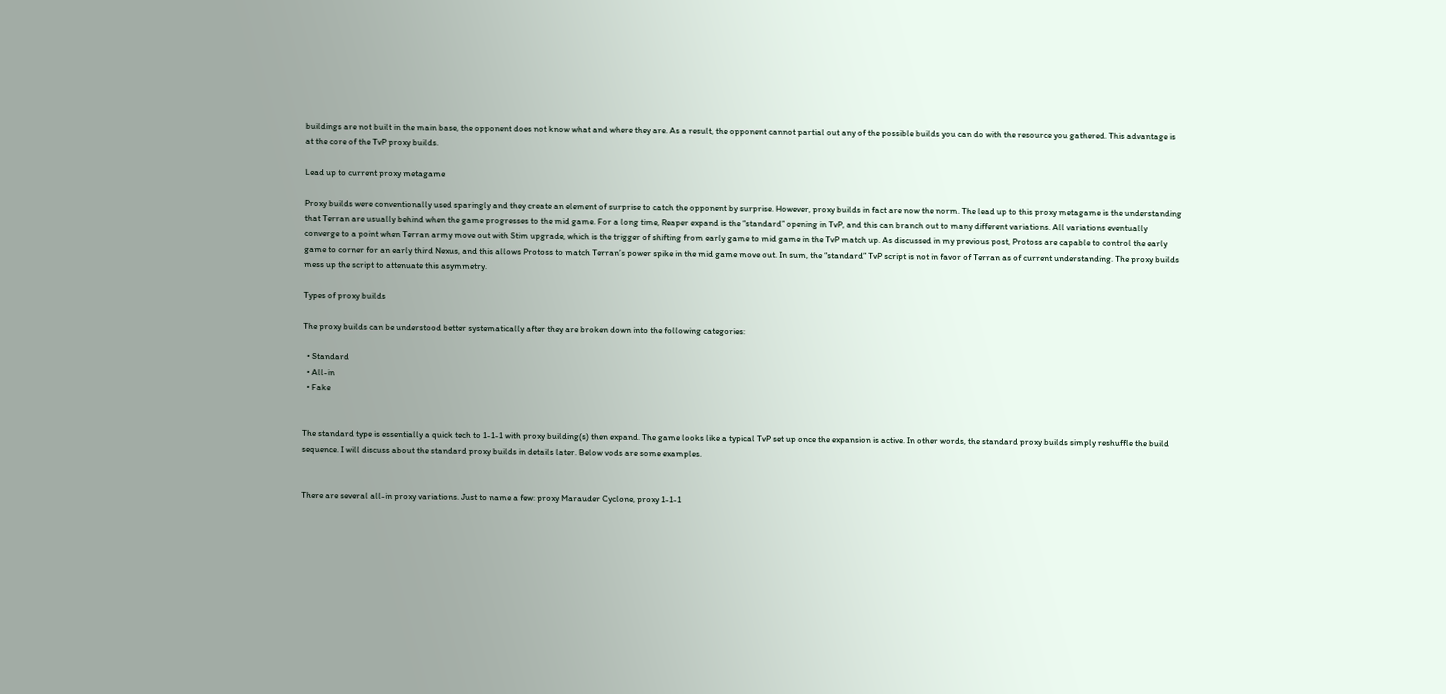buildings are not built in the main base, the opponent does not know what and where they are. As a result, the opponent cannot partial out any of the possible builds you can do with the resource you gathered. This advantage is at the core of the TvP proxy builds.

Lead up to current proxy metagame

Proxy builds were conventionally used sparingly and they create an element of surprise to catch the opponent by surprise. However, proxy builds in fact are now the norm. The lead up to this proxy metagame is the understanding that Terran are usually behind when the game progresses to the mid game. For a long time, Reaper expand is the “standard” opening in TvP, and this can branch out to many different variations. All variations eventually converge to a point when Terran army move out with Stim upgrade, which is the trigger of shifting from early game to mid game in the TvP match up. As discussed in my previous post, Protoss are capable to control the early game to corner for an early third Nexus, and this allows Protoss to match Terran’s power spike in the mid game move out. In sum, the “standard” TvP script is not in favor of Terran as of current understanding. The proxy builds mess up the script to attenuate this asymmetry.

Types of proxy builds

The proxy builds can be understood better systematically after they are broken down into the following categories:

  • Standard
  • All-in
  • Fake


The standard type is essentially a quick tech to 1-1-1 with proxy building(s) then expand. The game looks like a typical TvP set up once the expansion is active. In other words, the standard proxy builds simply reshuffle the build sequence. I will discuss about the standard proxy builds in details later. Below vods are some examples.


There are several all-in proxy variations. Just to name a few: proxy Marauder Cyclone, proxy 1-1-1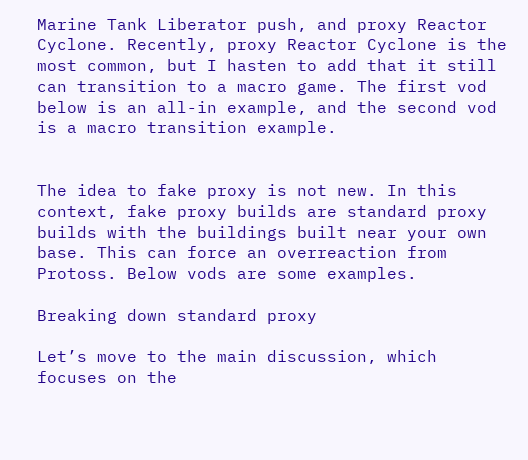Marine Tank Liberator push, and proxy Reactor Cyclone. Recently, proxy Reactor Cyclone is the most common, but I hasten to add that it still can transition to a macro game. The first vod below is an all-in example, and the second vod is a macro transition example.


The idea to fake proxy is not new. In this context, fake proxy builds are standard proxy builds with the buildings built near your own base. This can force an overreaction from Protoss. Below vods are some examples.

Breaking down standard proxy

Let’s move to the main discussion, which focuses on the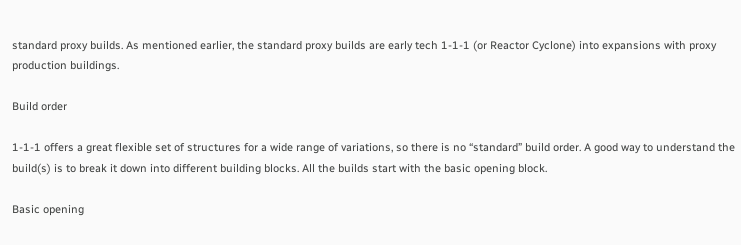standard proxy builds. As mentioned earlier, the standard proxy builds are early tech 1-1-1 (or Reactor Cyclone) into expansions with proxy production buildings.

Build order

1-1-1 offers a great flexible set of structures for a wide range of variations, so there is no “standard” build order. A good way to understand the build(s) is to break it down into different building blocks. All the builds start with the basic opening block.

Basic opening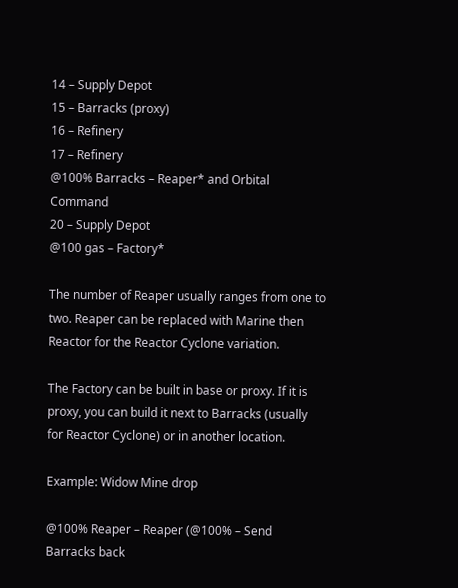14 – Supply Depot
15 – Barracks (proxy)
16 – Refinery
17 – Refinery
@100% Barracks – Reaper* and Orbital Command
20 – Supply Depot
@100 gas – Factory*

The number of Reaper usually ranges from one to two. Reaper can be replaced with Marine then Reactor for the Reactor Cyclone variation.

The Factory can be built in base or proxy. If it is proxy, you can build it next to Barracks (usually for Reactor Cyclone) or in another location.

Example: Widow Mine drop

@100% Reaper – Reaper (@100% – Send Barracks back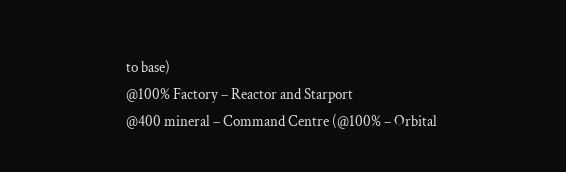to base)
@100% Factory – Reactor and Starport
@400 mineral – Command Centre (@100% – Orbital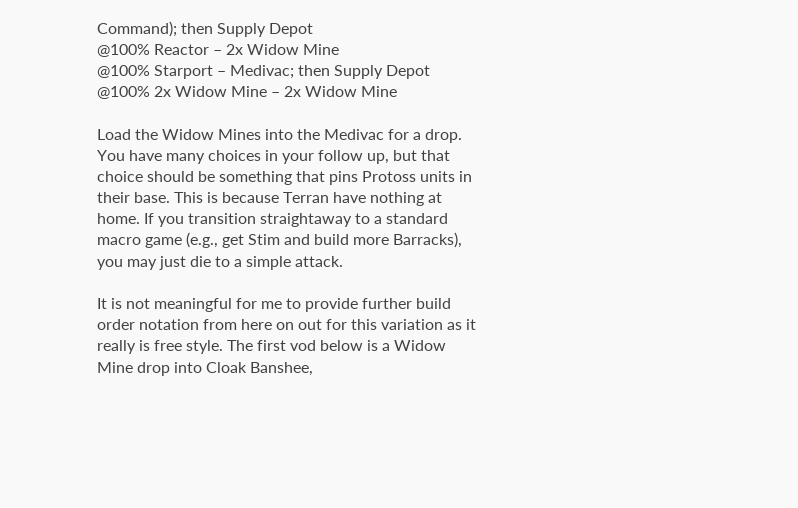Command); then Supply Depot
@100% Reactor – 2x Widow Mine
@100% Starport – Medivac; then Supply Depot
@100% 2x Widow Mine – 2x Widow Mine

Load the Widow Mines into the Medivac for a drop. You have many choices in your follow up, but that choice should be something that pins Protoss units in their base. This is because Terran have nothing at home. If you transition straightaway to a standard macro game (e.g., get Stim and build more Barracks), you may just die to a simple attack.

It is not meaningful for me to provide further build order notation from here on out for this variation as it really is free style. The first vod below is a Widow Mine drop into Cloak Banshee,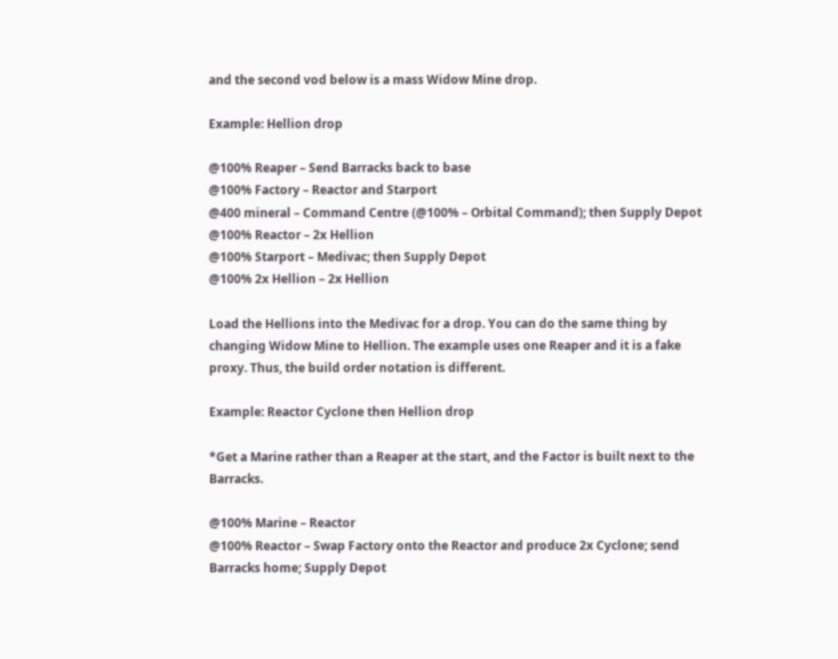and the second vod below is a mass Widow Mine drop.

Example: Hellion drop

@100% Reaper – Send Barracks back to base
@100% Factory – Reactor and Starport
@400 mineral – Command Centre (@100% – Orbital Command); then Supply Depot
@100% Reactor – 2x Hellion
@100% Starport – Medivac; then Supply Depot
@100% 2x Hellion – 2x Hellion

Load the Hellions into the Medivac for a drop. You can do the same thing by changing Widow Mine to Hellion. The example uses one Reaper and it is a fake proxy. Thus, the build order notation is different.

Example: Reactor Cyclone then Hellion drop

*Get a Marine rather than a Reaper at the start, and the Factor is built next to the Barracks.

@100% Marine – Reactor
@100% Reactor – Swap Factory onto the Reactor and produce 2x Cyclone; send Barracks home; Supply Depot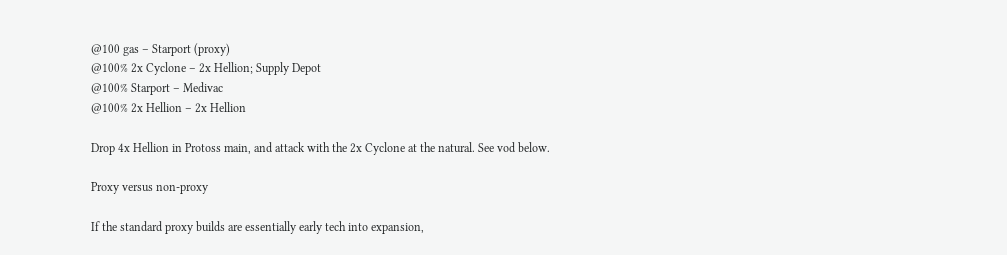@100 gas – Starport (proxy)
@100% 2x Cyclone – 2x Hellion; Supply Depot
@100% Starport – Medivac
@100% 2x Hellion – 2x Hellion

Drop 4x Hellion in Protoss main, and attack with the 2x Cyclone at the natural. See vod below.

Proxy versus non-proxy

If the standard proxy builds are essentially early tech into expansion,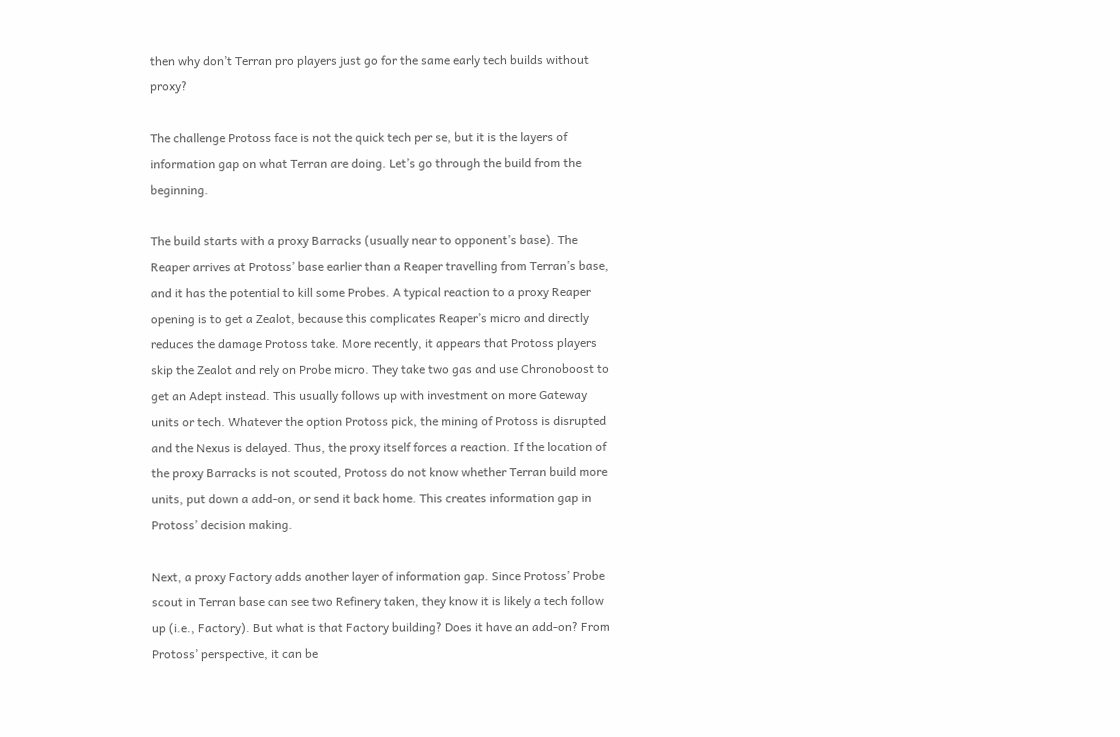then why don’t Terran pro players just go for the same early tech builds without proxy?

The challenge Protoss face is not the quick tech per se, but it is the layers of information gap on what Terran are doing. Let’s go through the build from the beginning.

The build starts with a proxy Barracks (usually near to opponent’s base). The Reaper arrives at Protoss’ base earlier than a Reaper travelling from Terran’s base, and it has the potential to kill some Probes. A typical reaction to a proxy Reaper opening is to get a Zealot, because this complicates Reaper’s micro and directly reduces the damage Protoss take. More recently, it appears that Protoss players skip the Zealot and rely on Probe micro. They take two gas and use Chronoboost to get an Adept instead. This usually follows up with investment on more Gateway units or tech. Whatever the option Protoss pick, the mining of Protoss is disrupted and the Nexus is delayed. Thus, the proxy itself forces a reaction. If the location of the proxy Barracks is not scouted, Protoss do not know whether Terran build more units, put down a add-on, or send it back home. This creates information gap in Protoss’ decision making.

Next, a proxy Factory adds another layer of information gap. Since Protoss’ Probe scout in Terran base can see two Refinery taken, they know it is likely a tech follow up (i.e., Factory). But what is that Factory building? Does it have an add-on? From Protoss’ perspective, it can be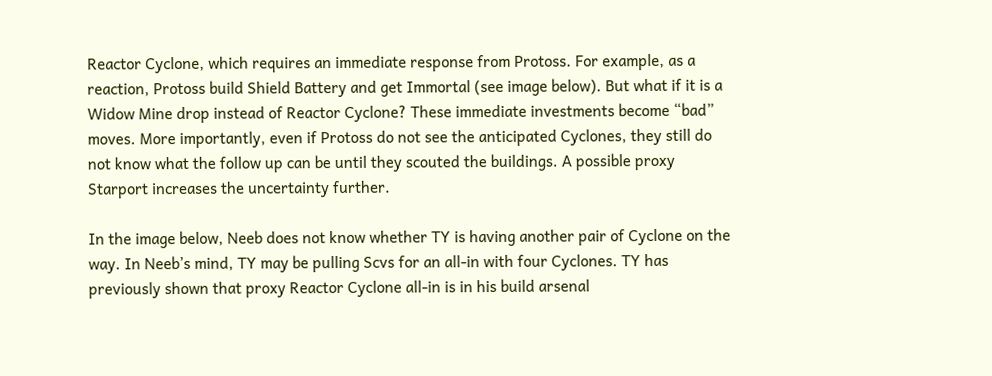Reactor Cyclone, which requires an immediate response from Protoss. For example, as a reaction, Protoss build Shield Battery and get Immortal (see image below). But what if it is a Widow Mine drop instead of Reactor Cyclone? These immediate investments become “bad” moves. More importantly, even if Protoss do not see the anticipated Cyclones, they still do not know what the follow up can be until they scouted the buildings. A possible proxy Starport increases the uncertainty further.

In the image below, Neeb does not know whether TY is having another pair of Cyclone on the way. In Neeb’s mind, TY may be pulling Scvs for an all-in with four Cyclones. TY has previously shown that proxy Reactor Cyclone all-in is in his build arsenal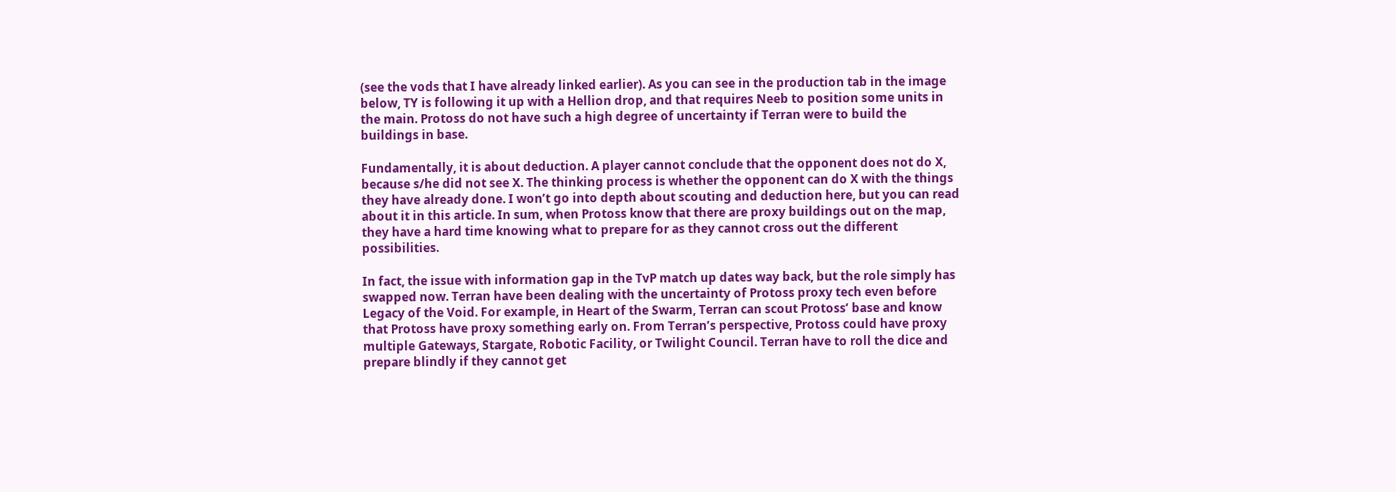(see the vods that I have already linked earlier). As you can see in the production tab in the image below, TY is following it up with a Hellion drop, and that requires Neeb to position some units in the main. Protoss do not have such a high degree of uncertainty if Terran were to build the buildings in base.

Fundamentally, it is about deduction. A player cannot conclude that the opponent does not do X, because s/he did not see X. The thinking process is whether the opponent can do X with the things they have already done. I won’t go into depth about scouting and deduction here, but you can read about it in this article. In sum, when Protoss know that there are proxy buildings out on the map, they have a hard time knowing what to prepare for as they cannot cross out the different possibilities.

In fact, the issue with information gap in the TvP match up dates way back, but the role simply has swapped now. Terran have been dealing with the uncertainty of Protoss proxy tech even before Legacy of the Void. For example, in Heart of the Swarm, Terran can scout Protoss’ base and know that Protoss have proxy something early on. From Terran’s perspective, Protoss could have proxy multiple Gateways, Stargate, Robotic Facility, or Twilight Council. Terran have to roll the dice and prepare blindly if they cannot get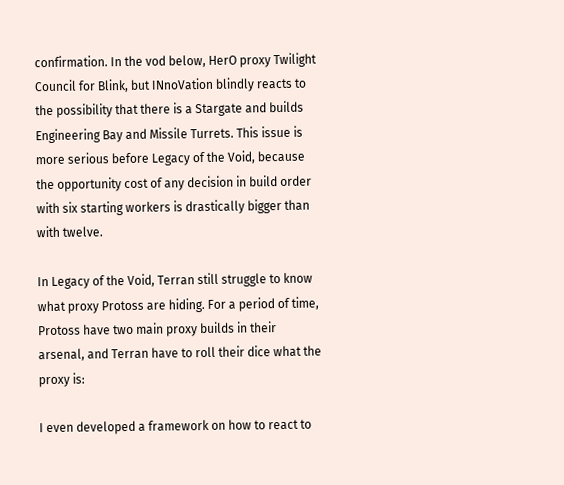confirmation. In the vod below, HerO proxy Twilight Council for Blink, but INnoVation blindly reacts to the possibility that there is a Stargate and builds Engineering Bay and Missile Turrets. This issue is more serious before Legacy of the Void, because the opportunity cost of any decision in build order with six starting workers is drastically bigger than with twelve.

In Legacy of the Void, Terran still struggle to know what proxy Protoss are hiding. For a period of time, Protoss have two main proxy builds in their arsenal, and Terran have to roll their dice what the proxy is:

I even developed a framework on how to react to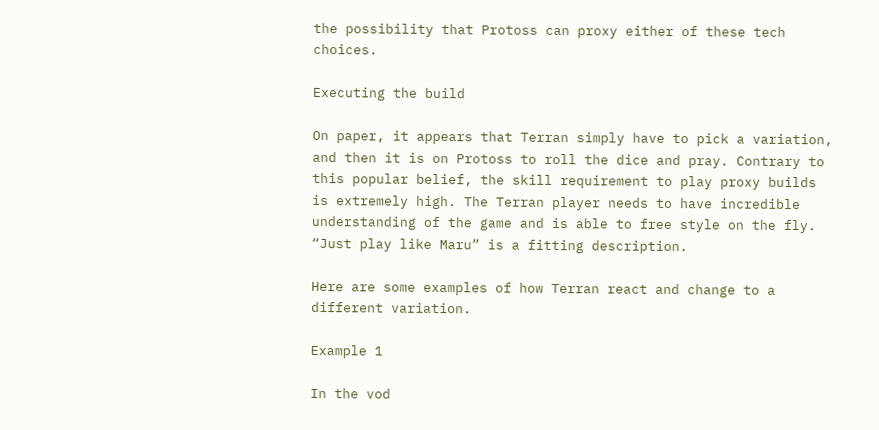the possibility that Protoss can proxy either of these tech choices.

Executing the build

On paper, it appears that Terran simply have to pick a variation, and then it is on Protoss to roll the dice and pray. Contrary to this popular belief, the skill requirement to play proxy builds is extremely high. The Terran player needs to have incredible understanding of the game and is able to free style on the fly. “Just play like Maru” is a fitting description.

Here are some examples of how Terran react and change to a different variation.

Example 1

In the vod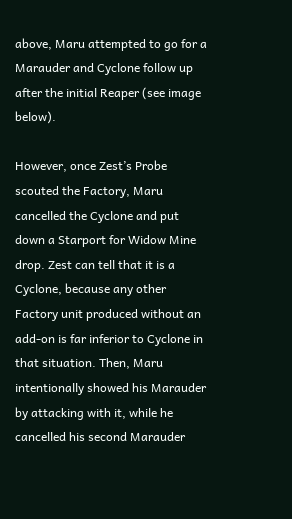above, Maru attempted to go for a Marauder and Cyclone follow up after the initial Reaper (see image below).

However, once Zest’s Probe scouted the Factory, Maru cancelled the Cyclone and put down a Starport for Widow Mine drop. Zest can tell that it is a Cyclone, because any other Factory unit produced without an add-on is far inferior to Cyclone in that situation. Then, Maru intentionally showed his Marauder by attacking with it, while he cancelled his second Marauder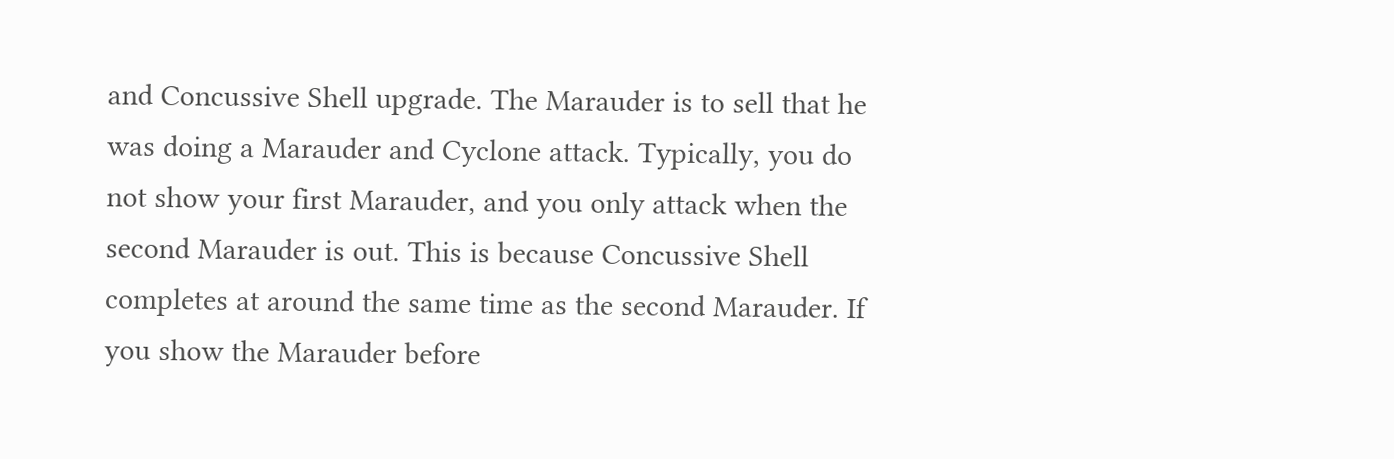and Concussive Shell upgrade. The Marauder is to sell that he was doing a Marauder and Cyclone attack. Typically, you do not show your first Marauder, and you only attack when the second Marauder is out. This is because Concussive Shell completes at around the same time as the second Marauder. If you show the Marauder before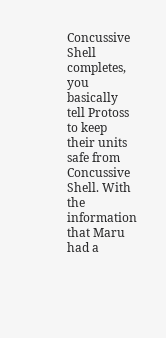Concussive Shell completes, you basically tell Protoss to keep their units safe from Concussive Shell. With the information that Maru had a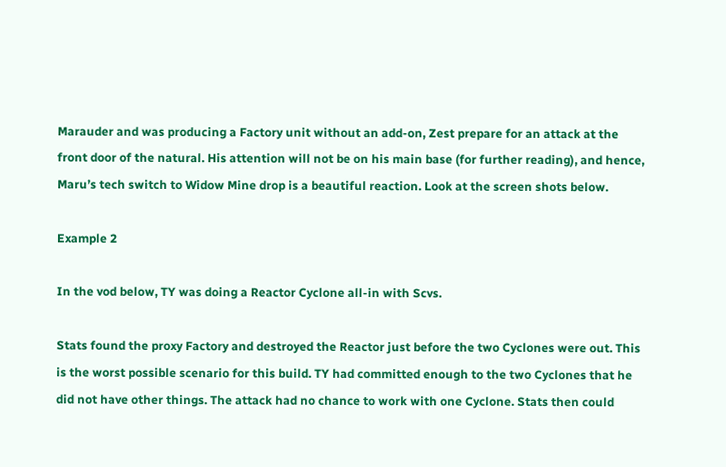Marauder and was producing a Factory unit without an add-on, Zest prepare for an attack at the front door of the natural. His attention will not be on his main base (for further reading), and hence, Maru’s tech switch to Widow Mine drop is a beautiful reaction. Look at the screen shots below.

Example 2

In the vod below, TY was doing a Reactor Cyclone all-in with Scvs.

Stats found the proxy Factory and destroyed the Reactor just before the two Cyclones were out. This is the worst possible scenario for this build. TY had committed enough to the two Cyclones that he did not have other things. The attack had no chance to work with one Cyclone. Stats then could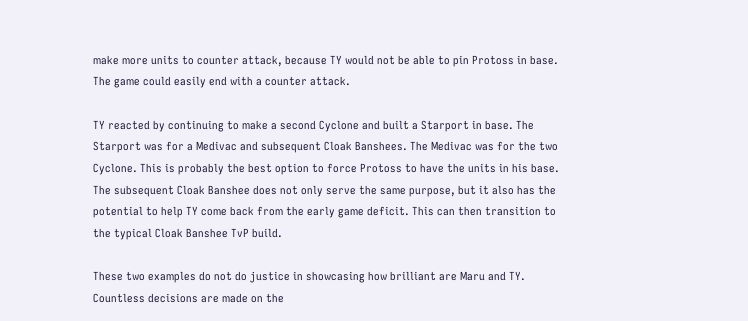make more units to counter attack, because TY would not be able to pin Protoss in base. The game could easily end with a counter attack.

TY reacted by continuing to make a second Cyclone and built a Starport in base. The Starport was for a Medivac and subsequent Cloak Banshees. The Medivac was for the two Cyclone. This is probably the best option to force Protoss to have the units in his base. The subsequent Cloak Banshee does not only serve the same purpose, but it also has the potential to help TY come back from the early game deficit. This can then transition to the typical Cloak Banshee TvP build.

These two examples do not do justice in showcasing how brilliant are Maru and TY. Countless decisions are made on the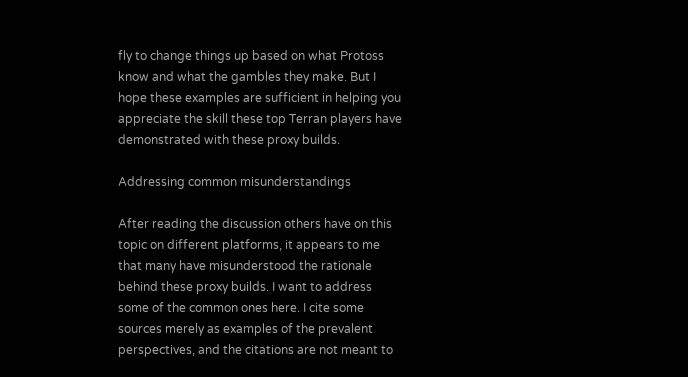fly to change things up based on what Protoss know and what the gambles they make. But I hope these examples are sufficient in helping you appreciate the skill these top Terran players have demonstrated with these proxy builds.

Addressing common misunderstandings

After reading the discussion others have on this topic on different platforms, it appears to me that many have misunderstood the rationale behind these proxy builds. I want to address some of the common ones here. I cite some sources merely as examples of the prevalent perspectives, and the citations are not meant to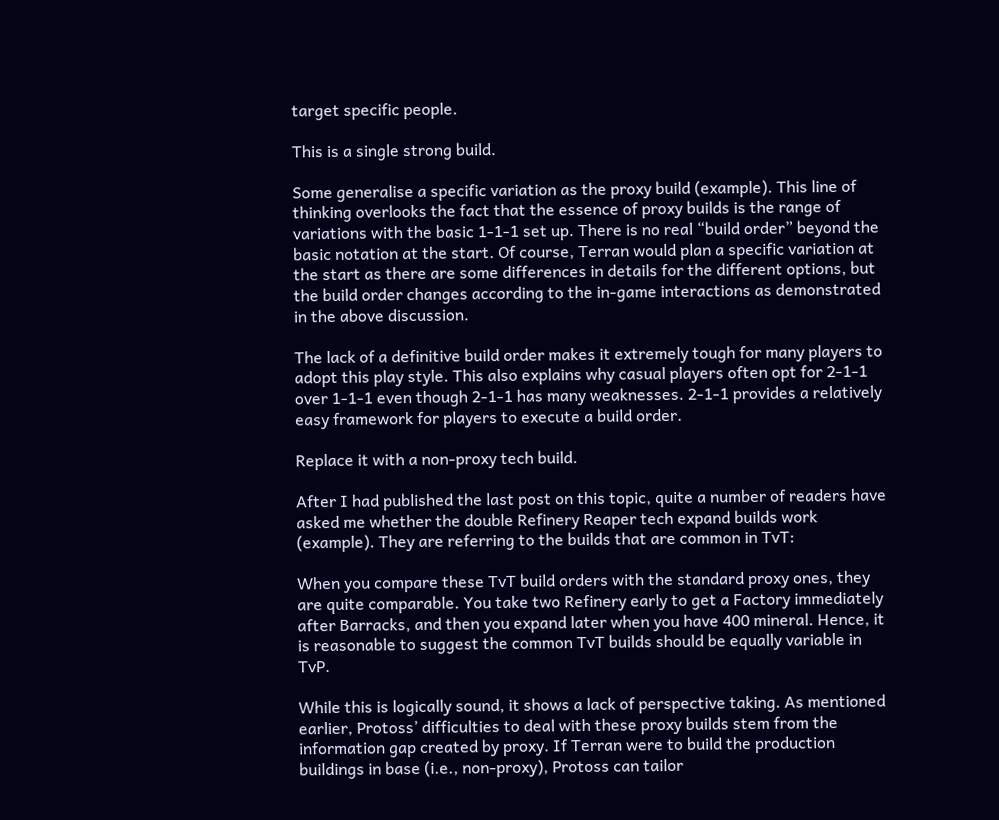target specific people.

This is a single strong build.

Some generalise a specific variation as the proxy build (example). This line of thinking overlooks the fact that the essence of proxy builds is the range of variations with the basic 1-1-1 set up. There is no real “build order” beyond the basic notation at the start. Of course, Terran would plan a specific variation at the start as there are some differences in details for the different options, but the build order changes according to the in-game interactions as demonstrated in the above discussion.

The lack of a definitive build order makes it extremely tough for many players to adopt this play style. This also explains why casual players often opt for 2-1-1 over 1-1-1 even though 2-1-1 has many weaknesses. 2-1-1 provides a relatively easy framework for players to execute a build order.

Replace it with a non-proxy tech build.

After I had published the last post on this topic, quite a number of readers have asked me whether the double Refinery Reaper tech expand builds work (example). They are referring to the builds that are common in TvT:

When you compare these TvT build orders with the standard proxy ones, they are quite comparable. You take two Refinery early to get a Factory immediately after Barracks, and then you expand later when you have 400 mineral. Hence, it is reasonable to suggest the common TvT builds should be equally variable in TvP.

While this is logically sound, it shows a lack of perspective taking. As mentioned earlier, Protoss’ difficulties to deal with these proxy builds stem from the information gap created by proxy. If Terran were to build the production buildings in base (i.e., non-proxy), Protoss can tailor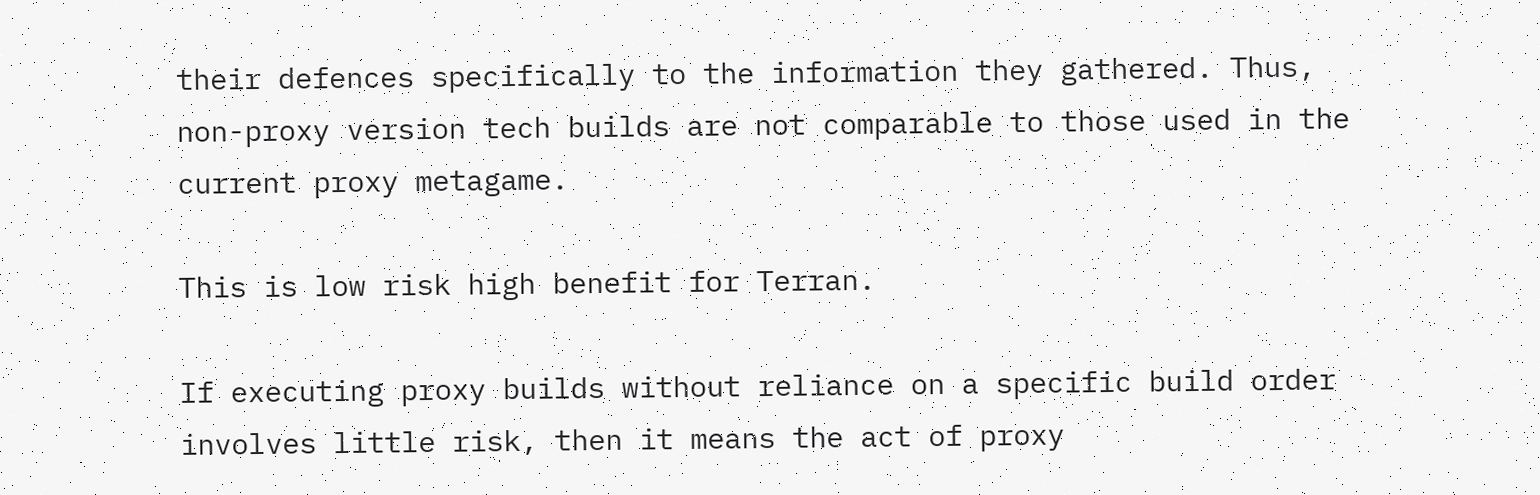their defences specifically to the information they gathered. Thus, non-proxy version tech builds are not comparable to those used in the current proxy metagame.

This is low risk high benefit for Terran.

If executing proxy builds without reliance on a specific build order involves little risk, then it means the act of proxy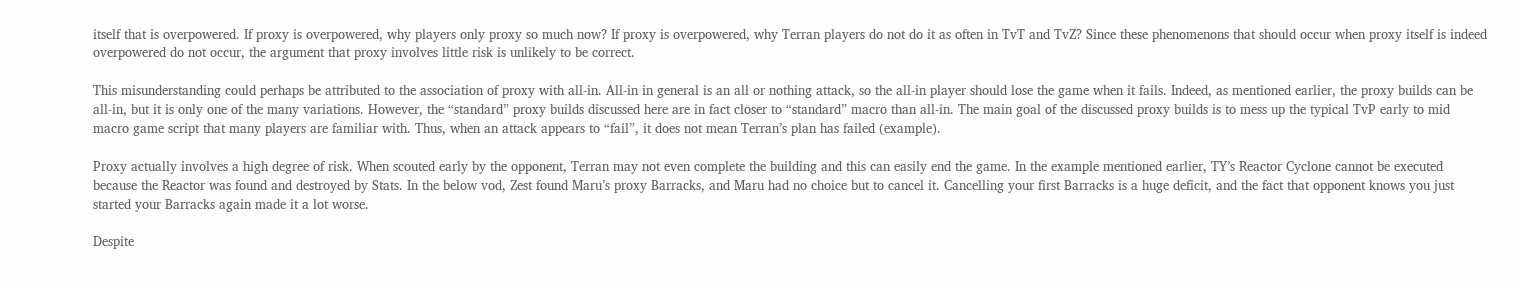itself that is overpowered. If proxy is overpowered, why players only proxy so much now? If proxy is overpowered, why Terran players do not do it as often in TvT and TvZ? Since these phenomenons that should occur when proxy itself is indeed overpowered do not occur, the argument that proxy involves little risk is unlikely to be correct.

This misunderstanding could perhaps be attributed to the association of proxy with all-in. All-in in general is an all or nothing attack, so the all-in player should lose the game when it fails. Indeed, as mentioned earlier, the proxy builds can be all-in, but it is only one of the many variations. However, the “standard” proxy builds discussed here are in fact closer to “standard” macro than all-in. The main goal of the discussed proxy builds is to mess up the typical TvP early to mid macro game script that many players are familiar with. Thus, when an attack appears to “fail”, it does not mean Terran’s plan has failed (example).

Proxy actually involves a high degree of risk. When scouted early by the opponent, Terran may not even complete the building and this can easily end the game. In the example mentioned earlier, TY’s Reactor Cyclone cannot be executed because the Reactor was found and destroyed by Stats. In the below vod, Zest found Maru’s proxy Barracks, and Maru had no choice but to cancel it. Cancelling your first Barracks is a huge deficit, and the fact that opponent knows you just started your Barracks again made it a lot worse.

Despite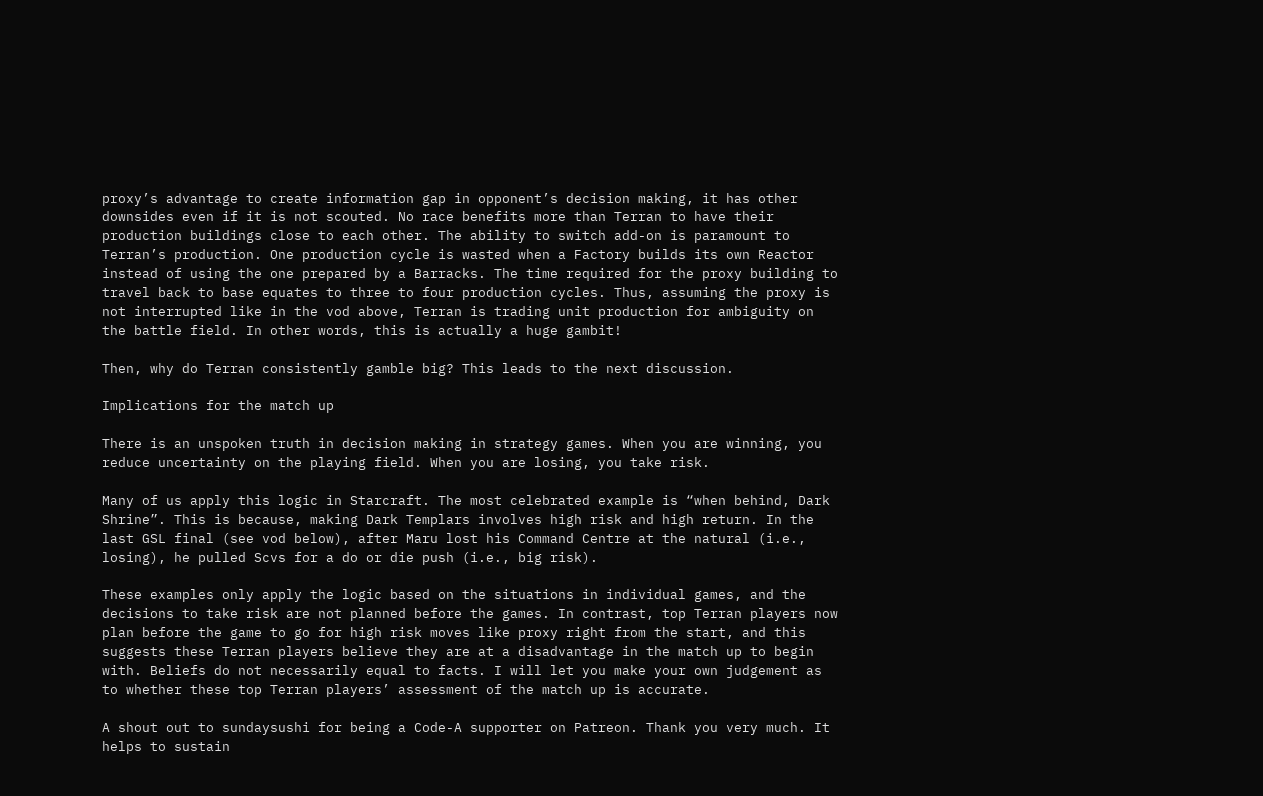proxy’s advantage to create information gap in opponent’s decision making, it has other downsides even if it is not scouted. No race benefits more than Terran to have their production buildings close to each other. The ability to switch add-on is paramount to Terran’s production. One production cycle is wasted when a Factory builds its own Reactor instead of using the one prepared by a Barracks. The time required for the proxy building to travel back to base equates to three to four production cycles. Thus, assuming the proxy is not interrupted like in the vod above, Terran is trading unit production for ambiguity on the battle field. In other words, this is actually a huge gambit!

Then, why do Terran consistently gamble big? This leads to the next discussion.

Implications for the match up

There is an unspoken truth in decision making in strategy games. When you are winning, you reduce uncertainty on the playing field. When you are losing, you take risk.

Many of us apply this logic in Starcraft. The most celebrated example is “when behind, Dark Shrine”. This is because, making Dark Templars involves high risk and high return. In the last GSL final (see vod below), after Maru lost his Command Centre at the natural (i.e., losing), he pulled Scvs for a do or die push (i.e., big risk).

These examples only apply the logic based on the situations in individual games, and the decisions to take risk are not planned before the games. In contrast, top Terran players now plan before the game to go for high risk moves like proxy right from the start, and this suggests these Terran players believe they are at a disadvantage in the match up to begin with. Beliefs do not necessarily equal to facts. I will let you make your own judgement as to whether these top Terran players’ assessment of the match up is accurate.

A shout out to sundaysushi for being a Code-A supporter on Patreon. Thank you very much. It helps to sustain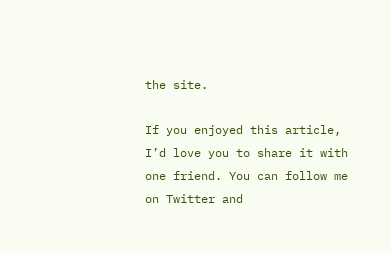the site.

If you enjoyed this article, I’d love you to share it with one friend. You can follow me on Twitter and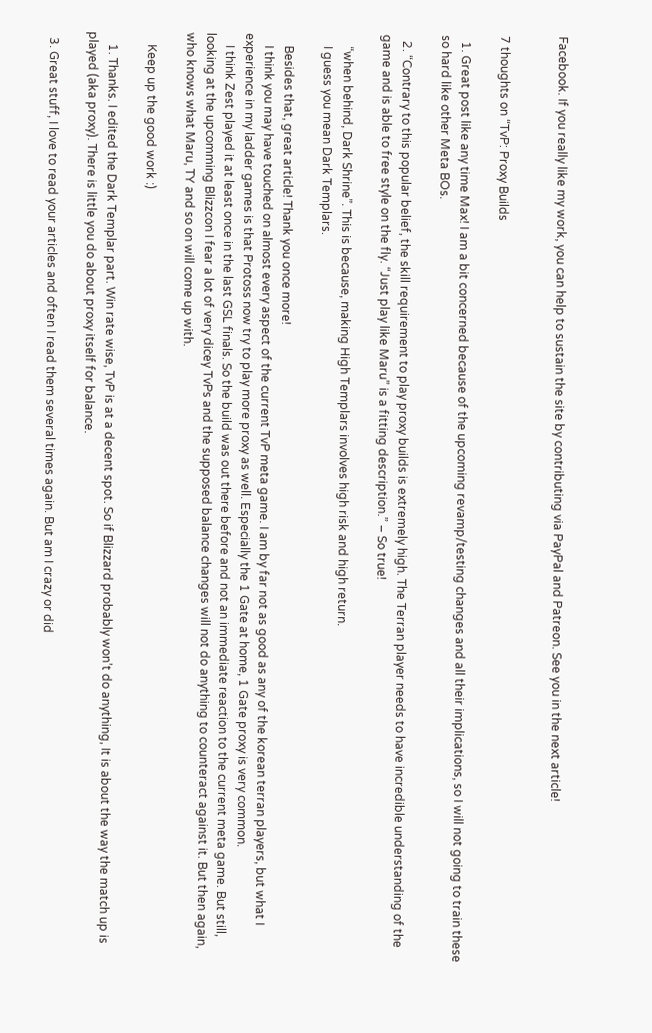Facebook. If you really like my work, you can help to sustain the site by contributing via PayPal and Patreon. See you in the next article!


7 thoughts on “TvP: Proxy Builds

  1. Great post like any time Max! I am a bit concerned because of the upcoming revamp/testing changes and all their implications, so I will not going to train these so hard like other Meta BOs.

  2. “Contrary to this popular belief, the skill requirement to play proxy builds is extremely high. The Terran player needs to have incredible understanding of the game and is able to free style on the fly. “Just play like Maru” is a fitting description.” – So true!

    “when behind, Dark Shrine”. This is because, making High Templars involves high risk and high return.
    I guess you mean Dark Templars.

    Besides that, great article! Thank you once more!
    I think you may have touched on almost every aspect of the current TvP meta game. I am by far not as good as any of the korean terran players, but what I experience in my ladder games is that Protoss now try to play more proxy as well. Especially the 1 Gate at home, 1 Gate proxy is very common.
    I think Zest played it at least once in the last GSL finals. So the build was out there before and not an immediate reaction to the current meta game. But still, looking at the upcomming Blizzcon I fear a lot of very dicey TvPs and the supposed balance changes will not do anything to counteract against it. But then again, who knows what Maru, TY and so on will come up with.

    Keep up the good work :)

    1. Thanks. I edited the Dark Templar part. Win rate wise, TvP is at a decent spot. So if Blizzard probably won’t do anything, It is about the way the match up is played (aka proxy). There is little you do about proxy itself for balance.

  3. Great stuff, I love to read your articles and often I read them several times again. But am I crazy or did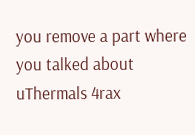you remove a part where you talked about uThermals 4rax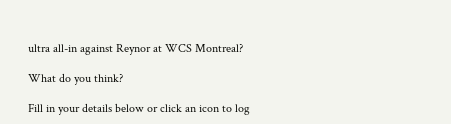ultra all-in against Reynor at WCS Montreal?

What do you think?

Fill in your details below or click an icon to log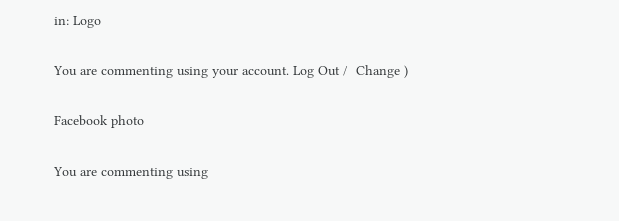in: Logo

You are commenting using your account. Log Out /  Change )

Facebook photo

You are commenting using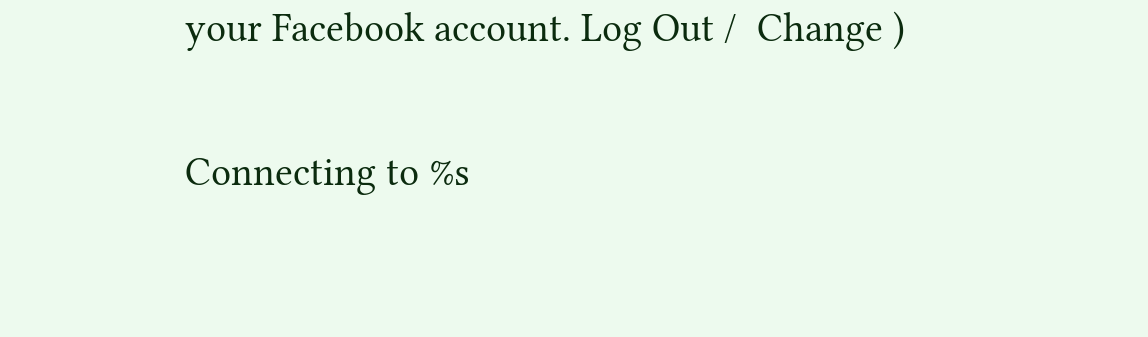your Facebook account. Log Out /  Change )

Connecting to %s